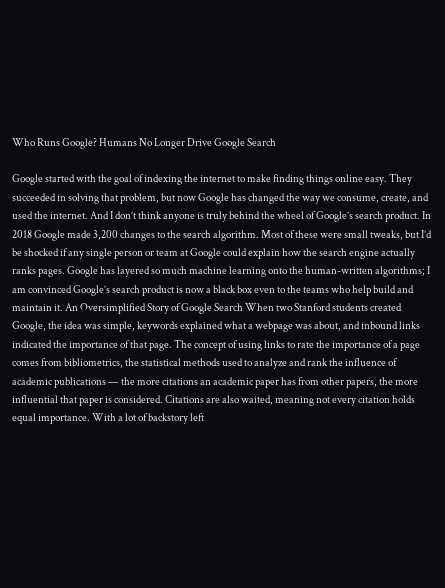Who Runs Google? Humans No Longer Drive Google Search

Google started with the goal of indexing the internet to make finding things online easy. They succeeded in solving that problem, but now Google has changed the way we consume, create, and used the internet. And I don’t think anyone is truly behind the wheel of Google’s search product. In 2018 Google made 3,200 changes to the search algorithm. Most of these were small tweaks, but I’d be shocked if any single person or team at Google could explain how the search engine actually ranks pages. Google has layered so much machine learning onto the human-written algorithms; I am convinced Google’s search product is now a black box even to the teams who help build and maintain it. An Oversimplified Story of Google Search When two Stanford students created Google, the idea was simple, keywords explained what a webpage was about, and inbound links indicated the importance of that page. The concept of using links to rate the importance of a page comes from bibliometrics, the statistical methods used to analyze and rank the influence of academic publications — the more citations an academic paper has from other papers, the more influential that paper is considered. Citations are also waited, meaning not every citation holds equal importance. With a lot of backstory left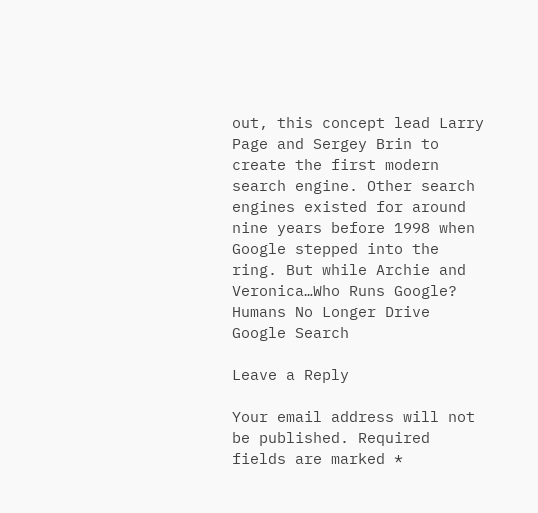out, this concept lead Larry Page and Sergey Brin to create the first modern search engine. Other search engines existed for around nine years before 1998 when Google stepped into the ring. But while Archie and Veronica…Who Runs Google? Humans No Longer Drive Google Search

Leave a Reply

Your email address will not be published. Required fields are marked *